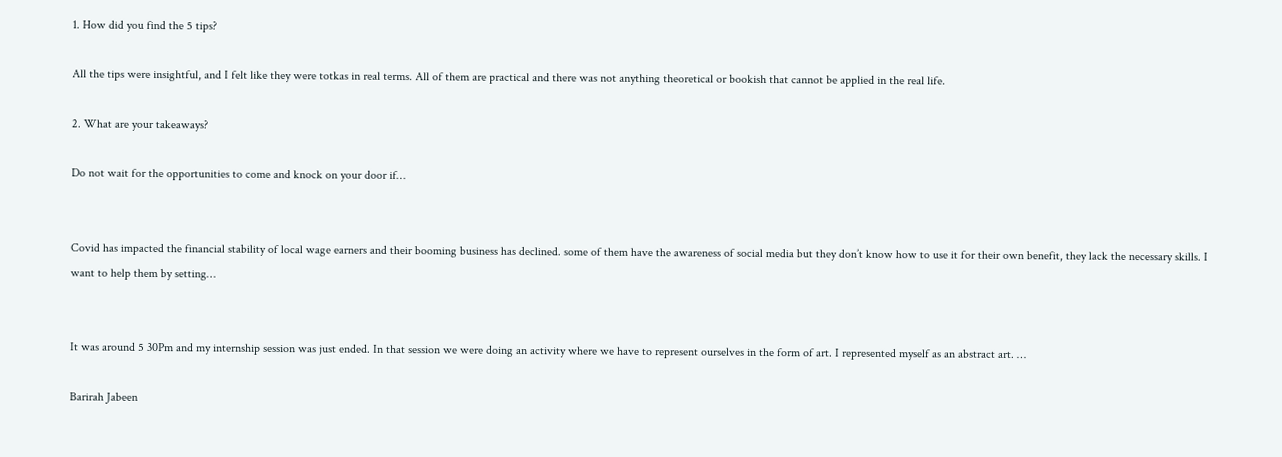1. How did you find the 5 tips?

All the tips were insightful, and I felt like they were totkas in real terms. All of them are practical and there was not anything theoretical or bookish that cannot be applied in the real life.

2. What are your takeaways?

Do not wait for the opportunities to come and knock on your door if…


Covid has impacted the financial stability of local wage earners and their booming business has declined. some of them have the awareness of social media but they don’t know how to use it for their own benefit, they lack the necessary skills. I want to help them by setting…


It was around 5 30Pm and my internship session was just ended. In that session we were doing an activity where we have to represent ourselves in the form of art. I represented myself as an abstract art. …

Barirah Jabeen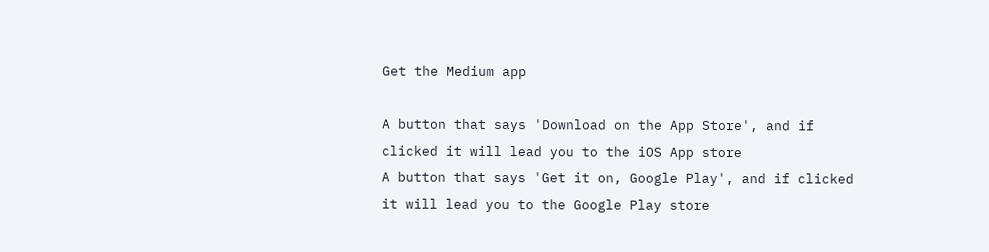Get the Medium app

A button that says 'Download on the App Store', and if clicked it will lead you to the iOS App store
A button that says 'Get it on, Google Play', and if clicked it will lead you to the Google Play store